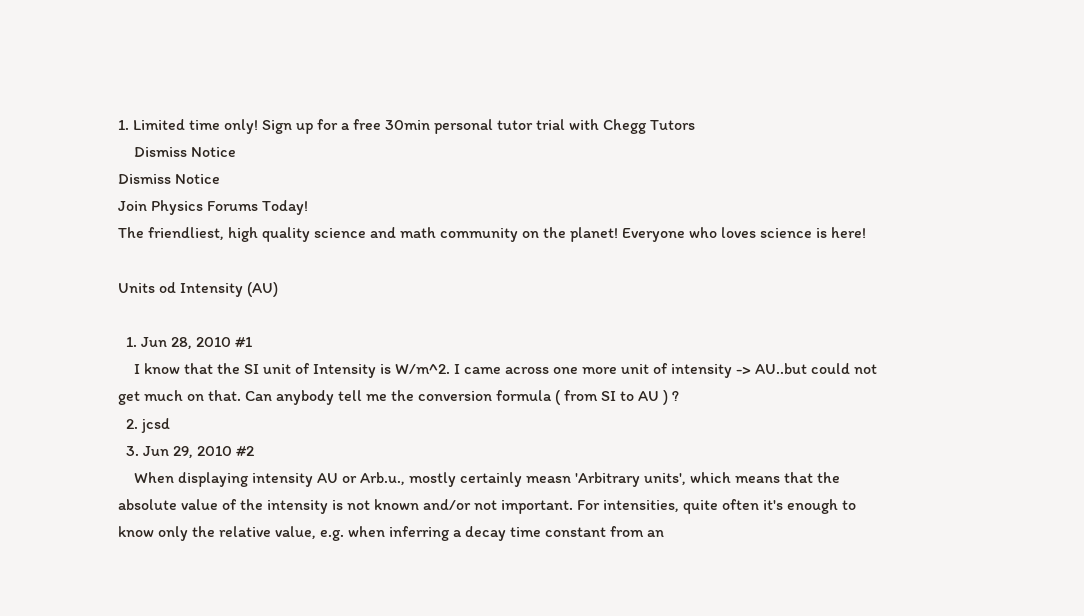1. Limited time only! Sign up for a free 30min personal tutor trial with Chegg Tutors
    Dismiss Notice
Dismiss Notice
Join Physics Forums Today!
The friendliest, high quality science and math community on the planet! Everyone who loves science is here!

Units od Intensity (AU)

  1. Jun 28, 2010 #1
    I know that the SI unit of Intensity is W/m^2. I came across one more unit of intensity -> AU..but could not get much on that. Can anybody tell me the conversion formula ( from SI to AU ) ?
  2. jcsd
  3. Jun 29, 2010 #2
    When displaying intensity AU or Arb.u., mostly certainly measn 'Arbitrary units', which means that the absolute value of the intensity is not known and/or not important. For intensities, quite often it's enough to know only the relative value, e.g. when inferring a decay time constant from an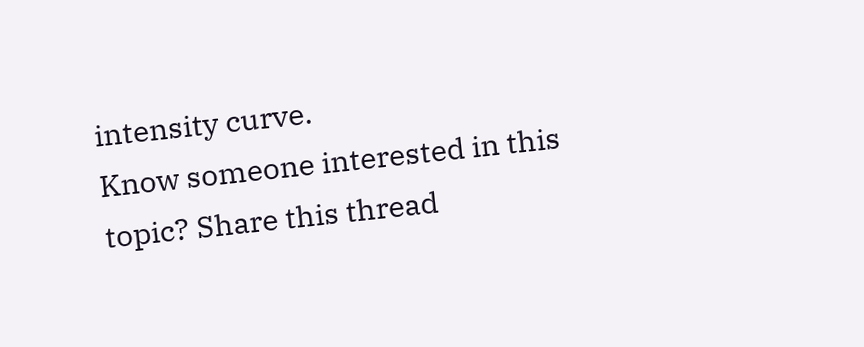intensity curve.
Know someone interested in this topic? Share this thread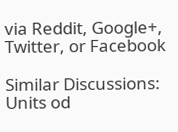via Reddit, Google+, Twitter, or Facebook

Similar Discussions: Units od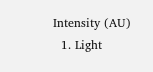Intensity (AU)
  1. Light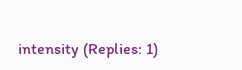intensity (Replies: 1)